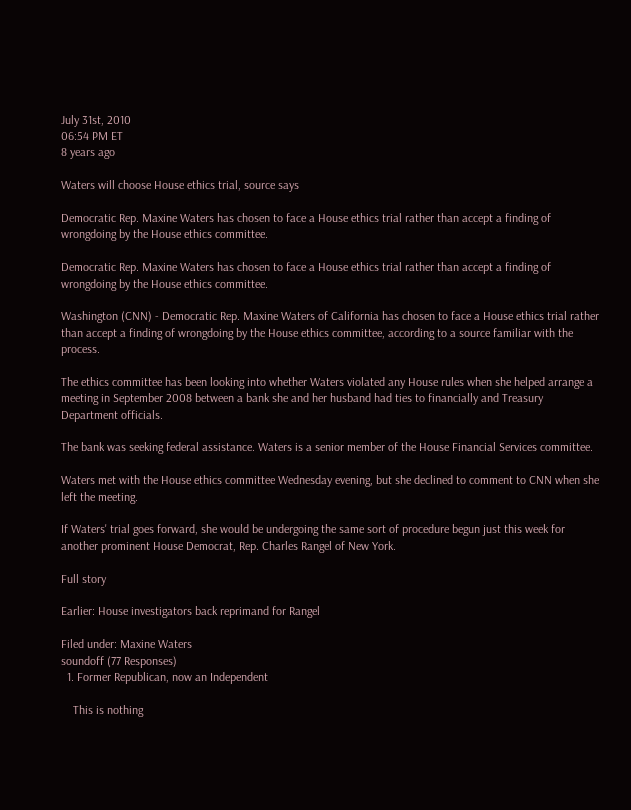July 31st, 2010
06:54 PM ET
8 years ago

Waters will choose House ethics trial, source says

Democratic Rep. Maxine Waters has chosen to face a House ethics trial rather than accept a finding of wrongdoing by the House ethics committee.

Democratic Rep. Maxine Waters has chosen to face a House ethics trial rather than accept a finding of wrongdoing by the House ethics committee.

Washington (CNN) - Democratic Rep. Maxine Waters of California has chosen to face a House ethics trial rather than accept a finding of wrongdoing by the House ethics committee, according to a source familiar with the process.

The ethics committee has been looking into whether Waters violated any House rules when she helped arrange a meeting in September 2008 between a bank she and her husband had ties to financially and Treasury Department officials.

The bank was seeking federal assistance. Waters is a senior member of the House Financial Services committee.

Waters met with the House ethics committee Wednesday evening, but she declined to comment to CNN when she left the meeting.

If Waters' trial goes forward, she would be undergoing the same sort of procedure begun just this week for another prominent House Democrat, Rep. Charles Rangel of New York.

Full story

Earlier: House investigators back reprimand for Rangel

Filed under: Maxine Waters
soundoff (77 Responses)
  1. Former Republican, now an Independent

    This is nothing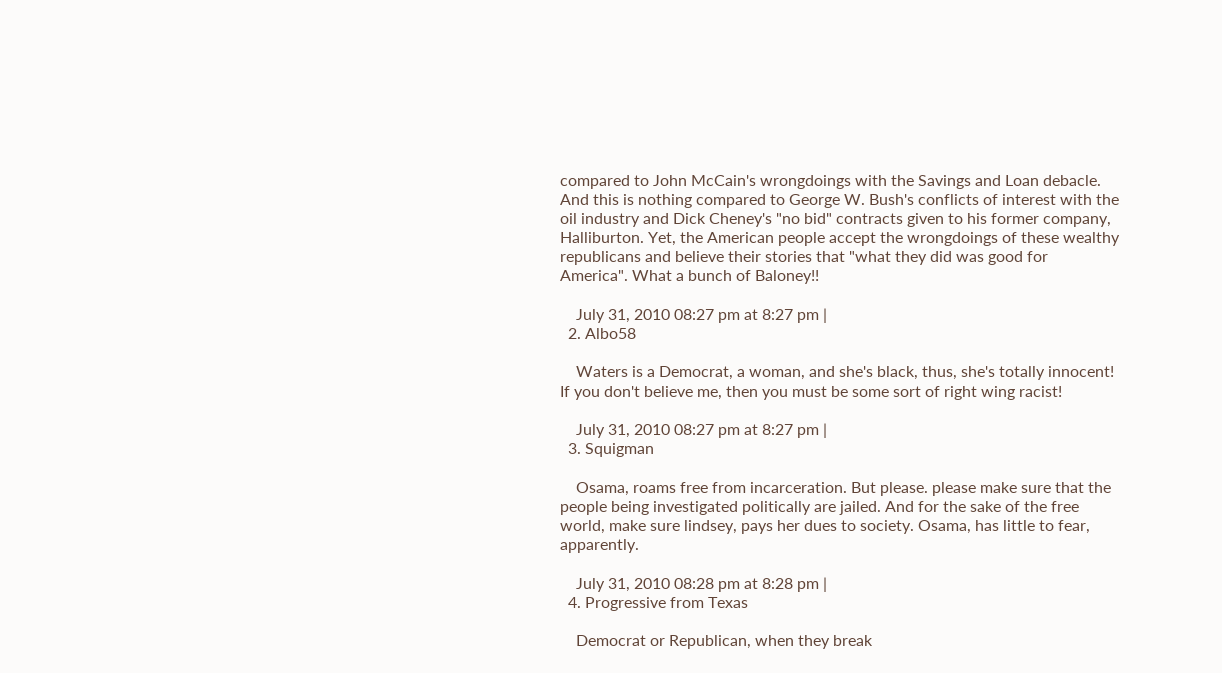compared to John McCain's wrongdoings with the Savings and Loan debacle. And this is nothing compared to George W. Bush's conflicts of interest with the oil industry and Dick Cheney's "no bid" contracts given to his former company, Halliburton. Yet, the American people accept the wrongdoings of these wealthy republicans and believe their stories that "what they did was good for America". What a bunch of Baloney!!

    July 31, 2010 08:27 pm at 8:27 pm |
  2. Albo58

    Waters is a Democrat, a woman, and she's black, thus, she's totally innocent! If you don't believe me, then you must be some sort of right wing racist!

    July 31, 2010 08:27 pm at 8:27 pm |
  3. Squigman

    Osama, roams free from incarceration. But please. please make sure that the people being investigated politically are jailed. And for the sake of the free world, make sure lindsey, pays her dues to society. Osama, has little to fear, apparently.

    July 31, 2010 08:28 pm at 8:28 pm |
  4. Progressive from Texas

    Democrat or Republican, when they break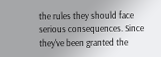the rules they should face serious consequences. Since they've been granted the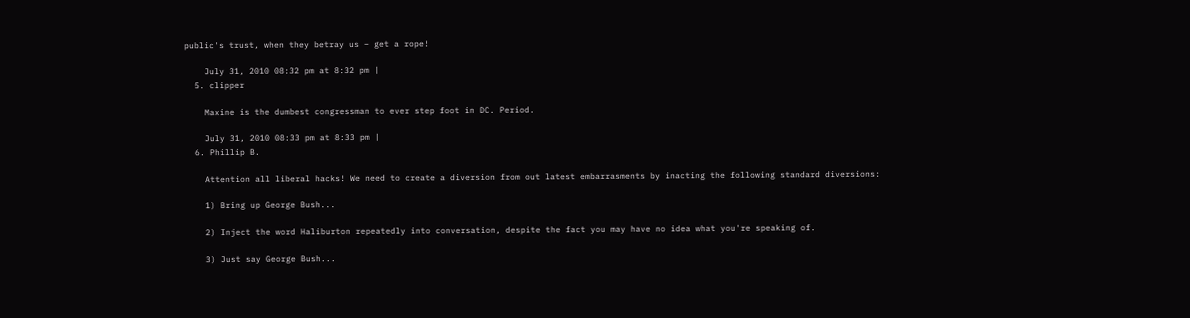public's trust, when they betray us – get a rope!

    July 31, 2010 08:32 pm at 8:32 pm |
  5. clipper

    Maxine is the dumbest congressman to ever step foot in DC. Period.

    July 31, 2010 08:33 pm at 8:33 pm |
  6. Phillip B.

    Attention all liberal hacks! We need to create a diversion from out latest embarrasments by inacting the following standard diversions:

    1) Bring up George Bush...

    2) Inject the word Haliburton repeatedly into conversation, despite the fact you may have no idea what you're speaking of.

    3) Just say George Bush...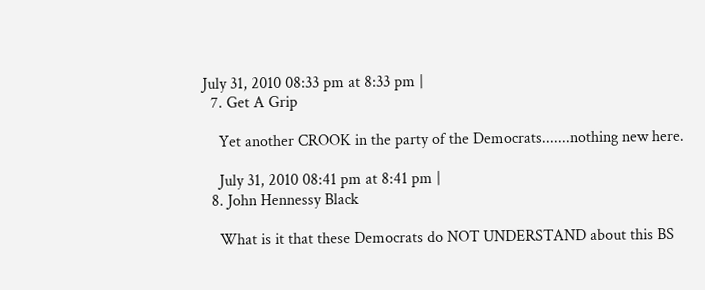July 31, 2010 08:33 pm at 8:33 pm |
  7. Get A Grip

    Yet another CROOK in the party of the Democrats.......nothing new here.

    July 31, 2010 08:41 pm at 8:41 pm |
  8. John Hennessy Black

    What is it that these Democrats do NOT UNDERSTAND about this BS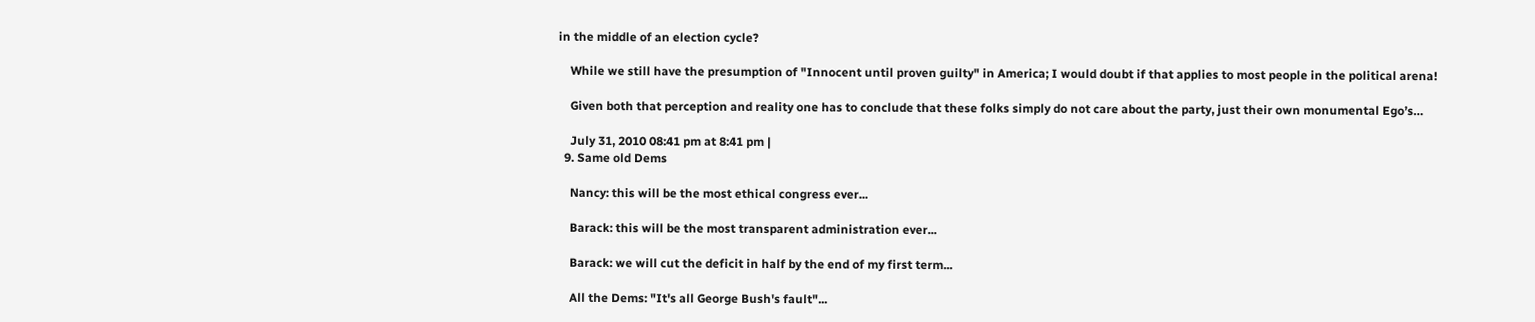in the middle of an election cycle?

    While we still have the presumption of "Innocent until proven guilty" in America; I would doubt if that applies to most people in the political arena!

    Given both that perception and reality one has to conclude that these folks simply do not care about the party, just their own monumental Ego’s…

    July 31, 2010 08:41 pm at 8:41 pm |
  9. Same old Dems

    Nancy: this will be the most ethical congress ever...

    Barack: this will be the most transparent administration ever...

    Barack: we will cut the deficit in half by the end of my first term...

    All the Dems: "It's all George Bush's fault"...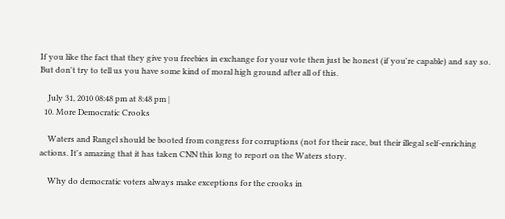If you like the fact that they give you freebies in exchange for your vote then just be honest (if you're capable) and say so. But don't try to tell us you have some kind of moral high ground after all of this.

    July 31, 2010 08:48 pm at 8:48 pm |
  10. More Democratic Crooks

    Waters and Rangel should be booted from congress for corruptions (not for their race, but their illegal self-enriching actions. It's amazing that it has taken CNN this long to report on the Waters story.

    Why do democratic voters always make exceptions for the crooks in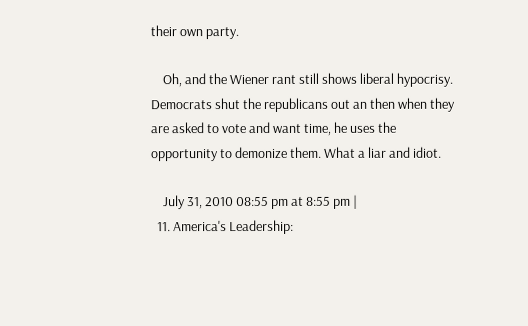their own party.

    Oh, and the Wiener rant still shows liberal hypocrisy. Democrats shut the republicans out an then when they are asked to vote and want time, he uses the opportunity to demonize them. What a liar and idiot.

    July 31, 2010 08:55 pm at 8:55 pm |
  11. America's Leadership: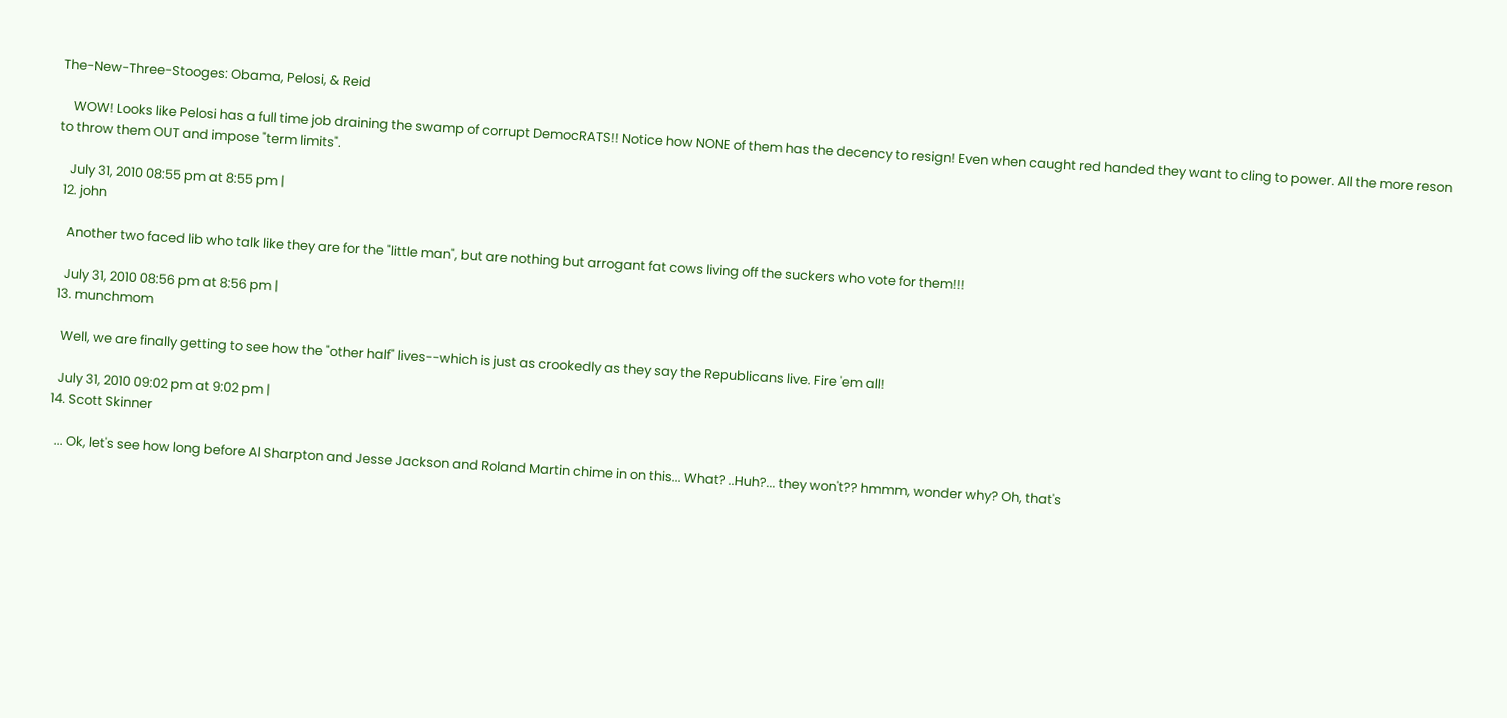The-New-Three-Stooges: Obama, Pelosi, & Reid

    WOW! Looks like Pelosi has a full time job draining the swamp of corrupt DemocRATS!! Notice how NONE of them has the decency to resign! Even when caught red handed they want to cling to power. All the more reson to throw them OUT and impose "term limits".

    July 31, 2010 08:55 pm at 8:55 pm |
  12. john

    Another two faced lib who talk like they are for the "little man", but are nothing but arrogant fat cows living off the suckers who vote for them!!!

    July 31, 2010 08:56 pm at 8:56 pm |
  13. munchmom

    Well, we are finally getting to see how the "other half" lives--which is just as crookedly as they say the Republicans live. Fire 'em all!

    July 31, 2010 09:02 pm at 9:02 pm |
  14. Scott Skinner

    ... Ok, let's see how long before Al Sharpton and Jesse Jackson and Roland Martin chime in on this... What? ..Huh?... they won't?? hmmm, wonder why? Oh, that's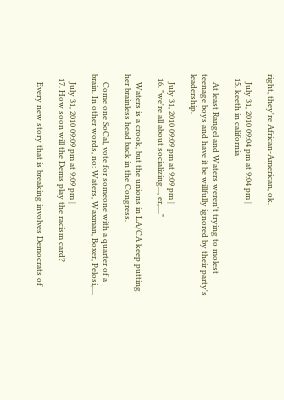right, they're African-American, ok.

    July 31, 2010 09:04 pm at 9:04 pm |
  15. keeth in california

    At least Rangel and Waters weren't trying to molest teenage boys and have it be willfully ignored by their party's leadership.

    July 31, 2010 09:09 pm at 9:09 pm |
  16. "we're all about socializing..., er,...."

    Waters is a crook, but the unions in LA/CA keep putting her brainless head back in the Congress.

    Come one SoCal, vote for someone with a quarter of a brain. In other words, no: Waters, Waxman, Boxer, Pelosi,....

    July 31, 2010 09:09 pm at 9:09 pm |
  17. How soon will the Dems play the racism card?

    Every new story that is breaking involves Democrats of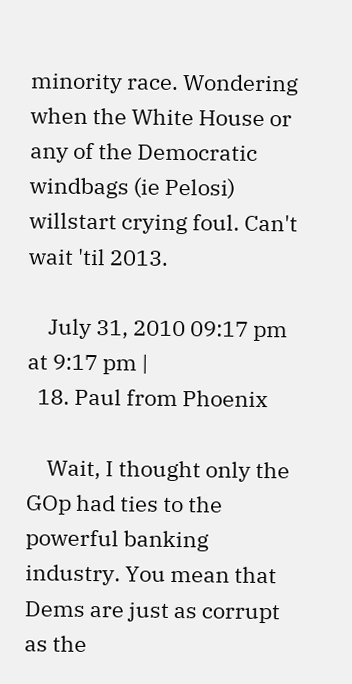minority race. Wondering when the White House or any of the Democratic windbags (ie Pelosi) willstart crying foul. Can't wait 'til 2013.

    July 31, 2010 09:17 pm at 9:17 pm |
  18. Paul from Phoenix

    Wait, I thought only the GOp had ties to the powerful banking industry. You mean that Dems are just as corrupt as the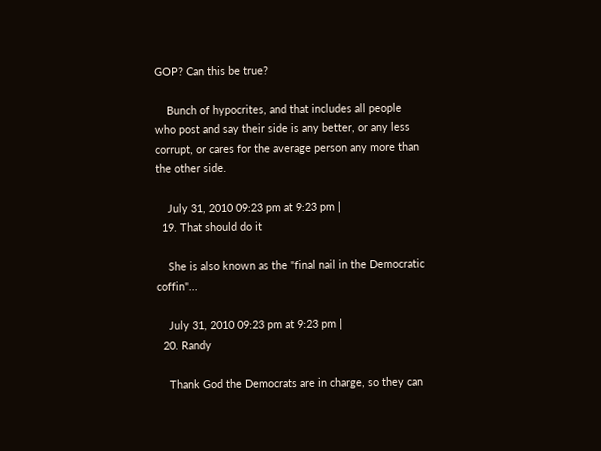GOP? Can this be true?

    Bunch of hypocrites, and that includes all people who post and say their side is any better, or any less corrupt, or cares for the average person any more than the other side.

    July 31, 2010 09:23 pm at 9:23 pm |
  19. That should do it

    She is also known as the "final nail in the Democratic coffin"...

    July 31, 2010 09:23 pm at 9:23 pm |
  20. Randy

    Thank God the Democrats are in charge, so they can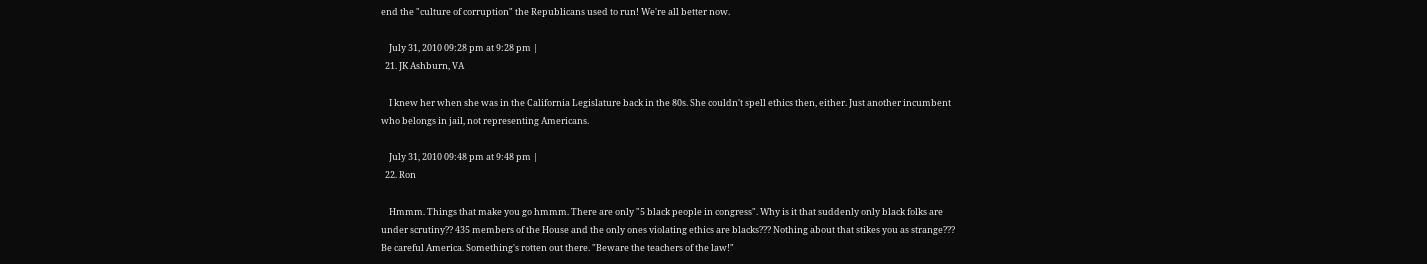end the "culture of corruption" the Republicans used to run! We're all better now.

    July 31, 2010 09:28 pm at 9:28 pm |
  21. JK Ashburn, VA

    I knew her when she was in the California Legislature back in the 80s. She couldn't spell ethics then, either. Just another incumbent who belongs in jail, not representing Americans.

    July 31, 2010 09:48 pm at 9:48 pm |
  22. Ron

    Hmmm. Things that make you go hmmm. There are only "5 black people in congress". Why is it that suddenly only black folks are under scrutiny?? 435 members of the House and the only ones violating ethics are blacks??? Nothing about that stikes you as strange??? Be careful America. Something's rotten out there. "Beware the teachers of the law!"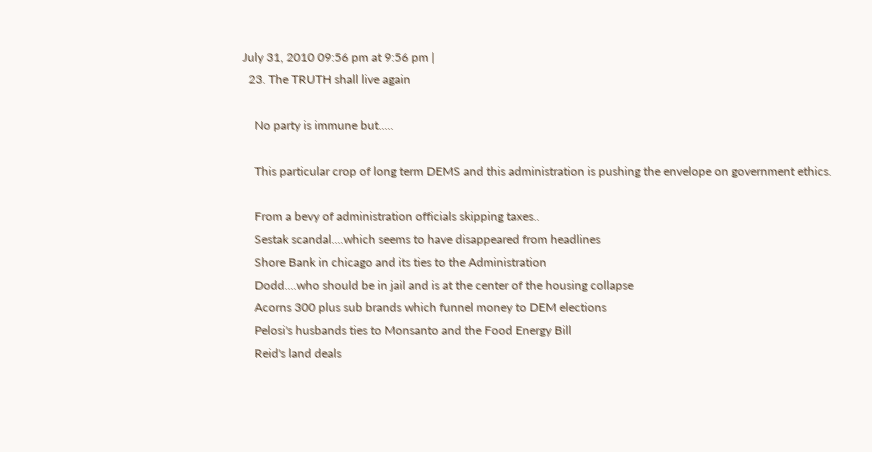July 31, 2010 09:56 pm at 9:56 pm |
  23. The TRUTH shall live again

    No party is immune but.....

    This particular crop of long term DEMS and this administration is pushing the envelope on government ethics.

    From a bevy of administration officials skipping taxes..
    Sestak scandal....which seems to have disappeared from headlines
    Shore Bank in chicago and its ties to the Administration
    Dodd....who should be in jail and is at the center of the housing collapse
    Acorns 300 plus sub brands which funnel money to DEM elections
    Pelosi's husbands ties to Monsanto and the Food Energy Bill
    Reid's land deals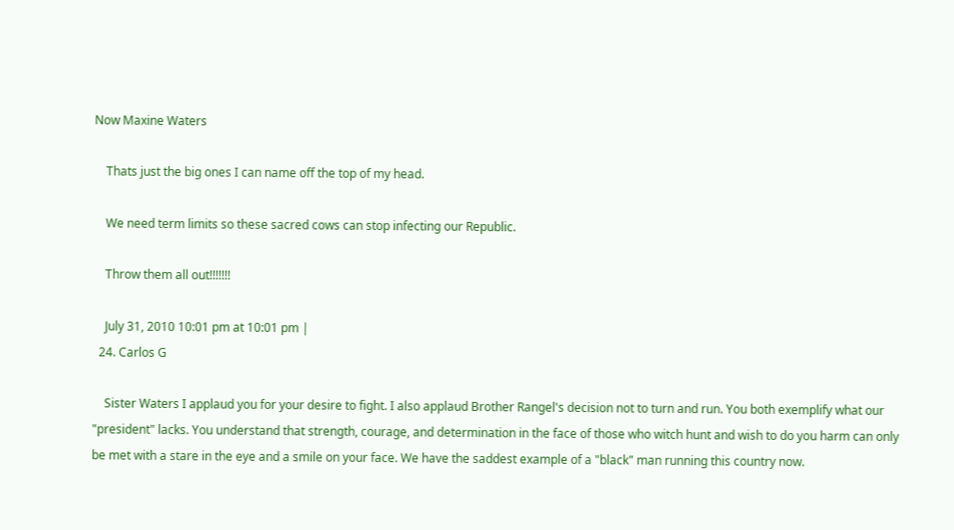Now Maxine Waters

    Thats just the big ones I can name off the top of my head.

    We need term limits so these sacred cows can stop infecting our Republic.

    Throw them all out!!!!!!!

    July 31, 2010 10:01 pm at 10:01 pm |
  24. Carlos G

    Sister Waters I applaud you for your desire to fight. I also applaud Brother Rangel's decision not to turn and run. You both exemplify what our "president" lacks. You understand that strength, courage, and determination in the face of those who witch hunt and wish to do you harm can only be met with a stare in the eye and a smile on your face. We have the saddest example of a "black" man running this country now.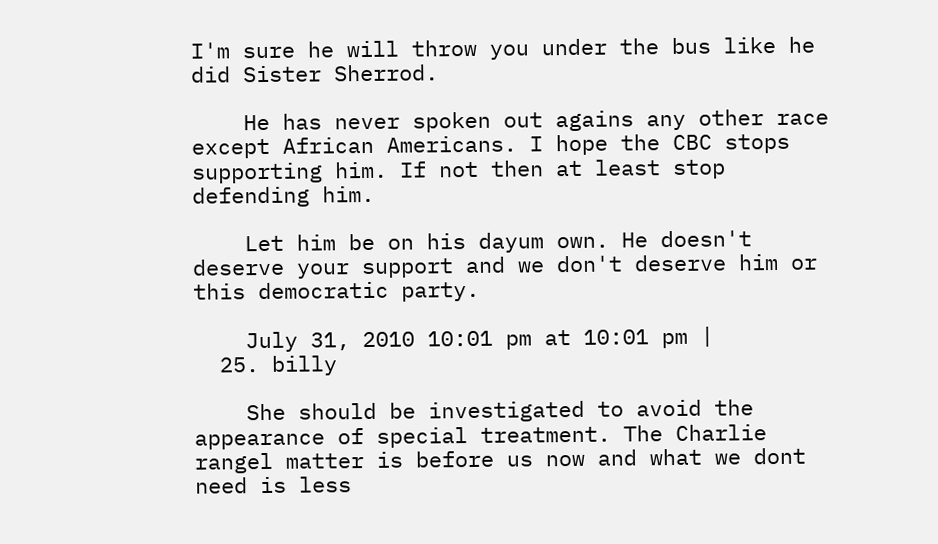I'm sure he will throw you under the bus like he did Sister Sherrod.

    He has never spoken out agains any other race except African Americans. I hope the CBC stops supporting him. If not then at least stop defending him.

    Let him be on his dayum own. He doesn't deserve your support and we don't deserve him or this democratic party.

    July 31, 2010 10:01 pm at 10:01 pm |
  25. billy

    She should be investigated to avoid the appearance of special treatment. The Charlie rangel matter is before us now and what we dont need is less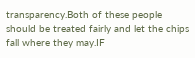transparency.Both of these people should be treated fairly and let the chips fall where they may.IF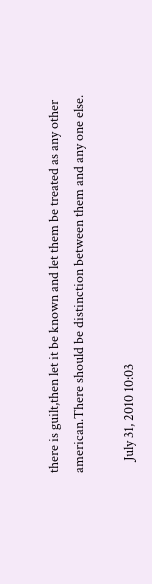there is guilt,then let it be known and let them be treated as any other american.There should be distinction between them and any one else.

    July 31, 2010 10:03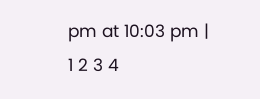pm at 10:03 pm |
1 2 3 4